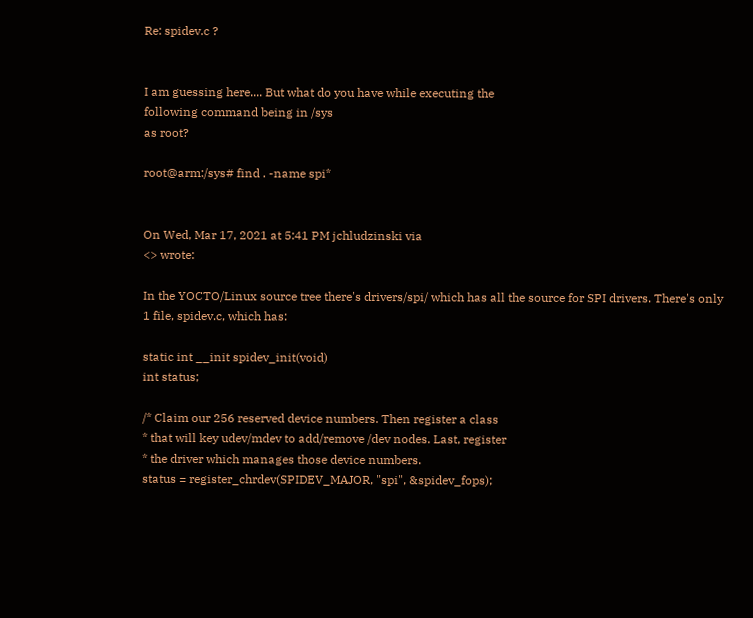Re: spidev.c ?


I am guessing here.... But what do you have while executing the
following command being in /sys
as root?

root@arm:/sys# find . -name spi*


On Wed, Mar 17, 2021 at 5:41 PM jchludzinski via
<> wrote:

In the YOCTO/Linux source tree there's drivers/spi/ which has all the source for SPI drivers. There's only 1 file, spidev.c, which has:

static int __init spidev_init(void)
int status;

/* Claim our 256 reserved device numbers. Then register a class
* that will key udev/mdev to add/remove /dev nodes. Last, register
* the driver which manages those device numbers.
status = register_chrdev(SPIDEV_MAJOR, "spi", &spidev_fops);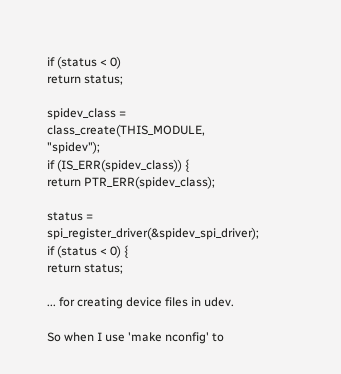if (status < 0)
return status;

spidev_class = class_create(THIS_MODULE, "spidev");
if (IS_ERR(spidev_class)) {
return PTR_ERR(spidev_class);

status = spi_register_driver(&spidev_spi_driver);
if (status < 0) {
return status;

... for creating device files in udev.

So when I use 'make nconfig' to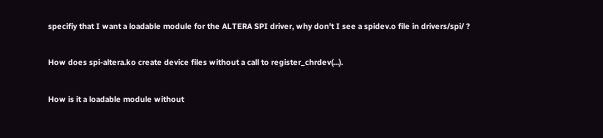specifiy that I want a loadable module for the ALTERA SPI driver, why don't I see a spidev.o file in drivers/spi/ ?

How does spi-altera.ko create device files without a call to register_chrdev(...).

How is it a loadable module without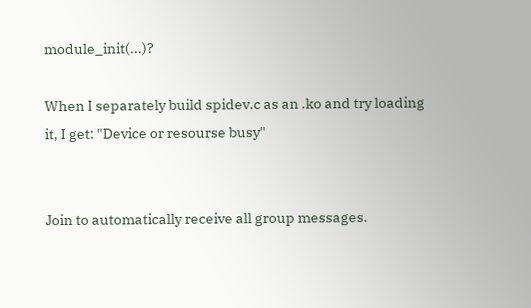module_init(...)?

When I separately build spidev.c as an .ko and try loading it, I get: "Device or resourse busy"


Join to automatically receive all group messages.